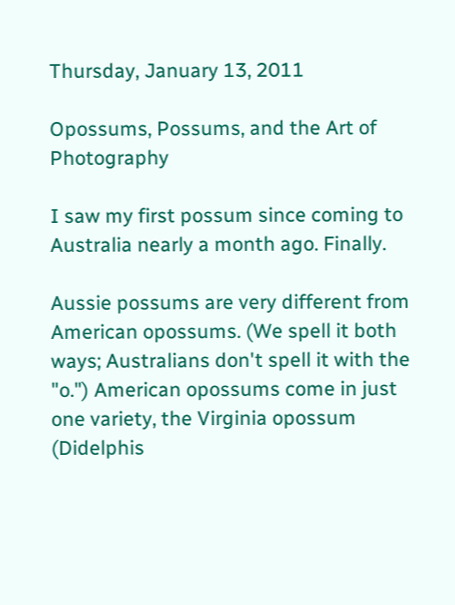Thursday, January 13, 2011

Opossums, Possums, and the Art of Photography

I saw my first possum since coming to Australia nearly a month ago. Finally.

Aussie possums are very different from American opossums. (We spell it both ways; Australians don't spell it with the "o.") American opossums come in just one variety, the Virginia opossum (Didelphis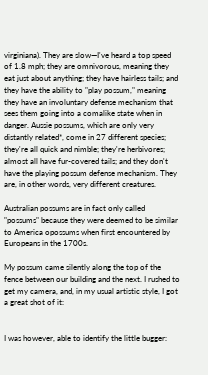virginiana). They are slow—I've heard a top speed of 1.8 mph; they are omnivorous, meaning they eat just about anything; they have hairless tails; and they have the ability to "play possum," meaning they have an involuntary defense mechanism that sees them going into a comalike state when in danger. Aussie possums, which are only very distantly related*, come in 27 different species; they're all quick and nimble; they're herbivores; almost all have fur-covered tails; and they don't have the playing possum defense mechanism. They are, in other words, very different creatures.

Australian possums are in fact only called "possums" because they were deemed to be similar to America opossums when first encountered by Europeans in the 1700s.

My possum came silently along the top of the fence between our building and the next. I rushed to get my camera, and, in my usual artistic style, I got a great shot of it:


I was however, able to identify the little bugger: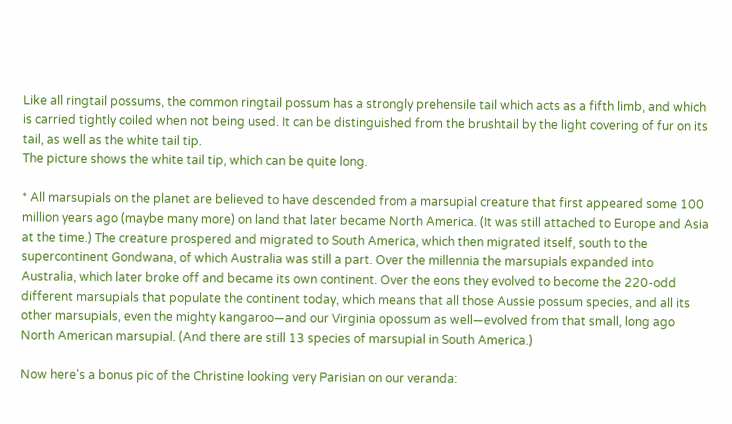Like all ringtail possums, the common ringtail possum has a strongly prehensile tail which acts as a fifth limb, and which is carried tightly coiled when not being used. It can be distinguished from the brushtail by the light covering of fur on its tail, as well as the white tail tip.
The picture shows the white tail tip, which can be quite long.

* All marsupials on the planet are believed to have descended from a marsupial creature that first appeared some 100 million years ago (maybe many more) on land that later became North America. (It was still attached to Europe and Asia at the time.) The creature prospered and migrated to South America, which then migrated itself, south to the supercontinent Gondwana, of which Australia was still a part. Over the millennia the marsupials expanded into Australia, which later broke off and became its own continent. Over the eons they evolved to become the 220-odd different marsupials that populate the continent today, which means that all those Aussie possum species, and all its other marsupials, even the mighty kangaroo—and our Virginia opossum as well—evolved from that small, long ago North American marsupial. (And there are still 13 species of marsupial in South America.)

Now here's a bonus pic of the Christine looking very Parisian on our veranda: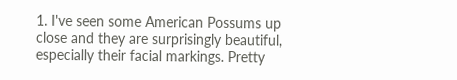1. I've seen some American Possums up close and they are surprisingly beautiful, especially their facial markings. Pretty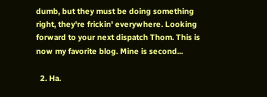dumb, but they must be doing something right, they're frickin' everywhere. Looking forward to your next dispatch Thom. This is now my favorite blog. Mine is second...

  2. Ha.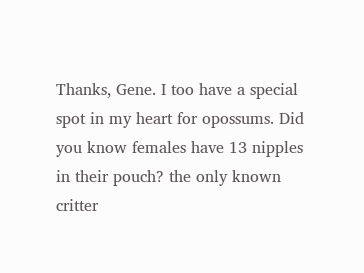Thanks, Gene. I too have a special spot in my heart for opossums. Did you know females have 13 nipples in their pouch? the only known critter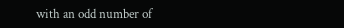with an odd number of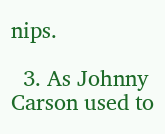nips.

  3. As Johnny Carson used to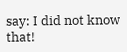say: I did not know that!